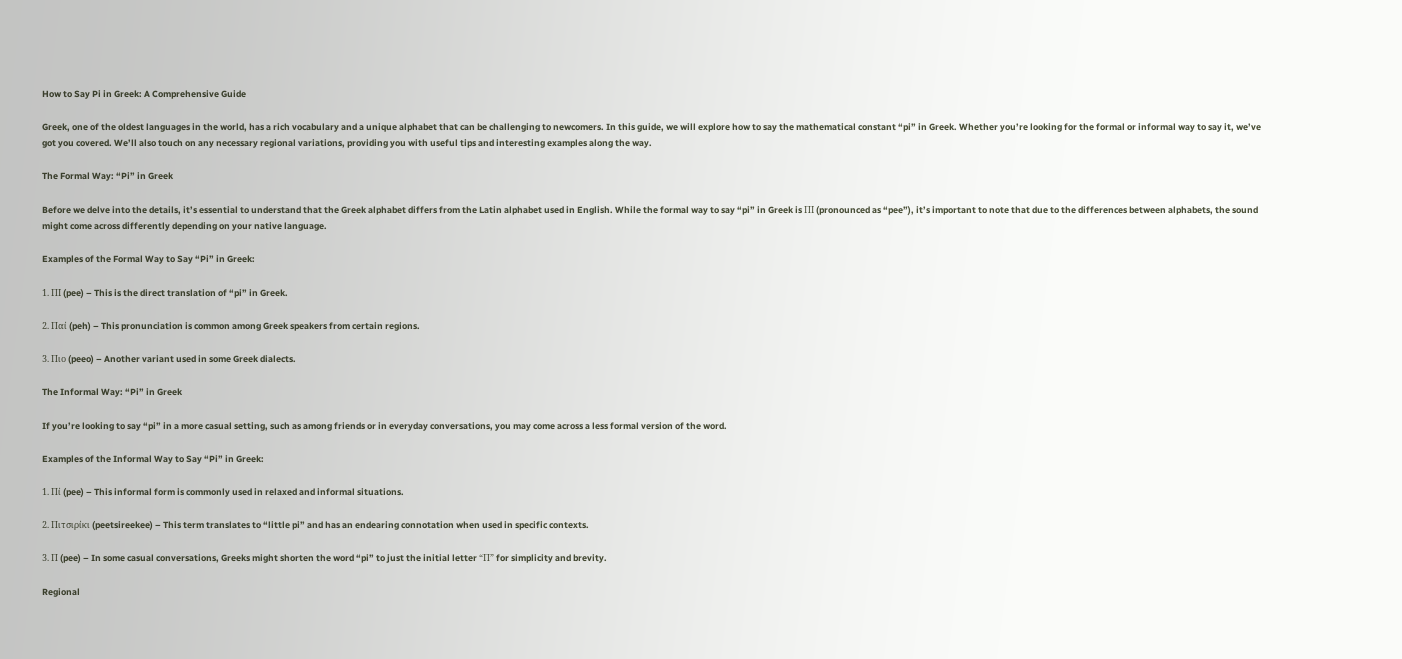How to Say Pi in Greek: A Comprehensive Guide

Greek, one of the oldest languages in the world, has a rich vocabulary and a unique alphabet that can be challenging to newcomers. In this guide, we will explore how to say the mathematical constant “pi” in Greek. Whether you’re looking for the formal or informal way to say it, we’ve got you covered. We’ll also touch on any necessary regional variations, providing you with useful tips and interesting examples along the way.

The Formal Way: “Pi” in Greek

Before we delve into the details, it’s essential to understand that the Greek alphabet differs from the Latin alphabet used in English. While the formal way to say “pi” in Greek is ΠΙ (pronounced as “pee”), it’s important to note that due to the differences between alphabets, the sound might come across differently depending on your native language.

Examples of the Formal Way to Say “Pi” in Greek:

1. ΠΙ (pee) – This is the direct translation of “pi” in Greek.

2. Παί (peh) – This pronunciation is common among Greek speakers from certain regions.

3. Πιο (peeo) – Another variant used in some Greek dialects.

The Informal Way: “Pi” in Greek

If you’re looking to say “pi” in a more casual setting, such as among friends or in everyday conversations, you may come across a less formal version of the word.

Examples of the Informal Way to Say “Pi” in Greek:

1. Πί (pee) – This informal form is commonly used in relaxed and informal situations.

2. Πιτσιρίκι (peetsireekee) – This term translates to “little pi” and has an endearing connotation when used in specific contexts.

3. Π (pee) – In some casual conversations, Greeks might shorten the word “pi” to just the initial letter “Π” for simplicity and brevity.

Regional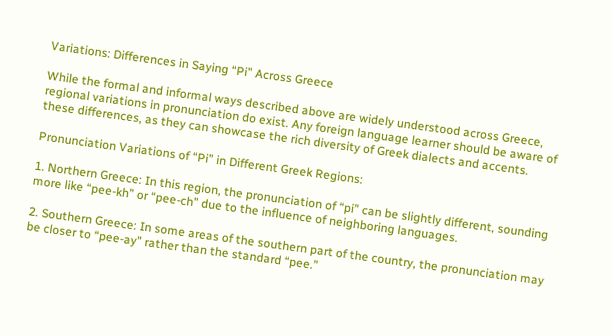Variations: Differences in Saying “Pi” Across Greece

While the formal and informal ways described above are widely understood across Greece, regional variations in pronunciation do exist. Any foreign language learner should be aware of these differences, as they can showcase the rich diversity of Greek dialects and accents.

Pronunciation Variations of “Pi” in Different Greek Regions:

1. Northern Greece: In this region, the pronunciation of “pi” can be slightly different, sounding more like “pee-kh” or “pee-ch” due to the influence of neighboring languages.

2. Southern Greece: In some areas of the southern part of the country, the pronunciation may be closer to “pee-ay” rather than the standard “pee.”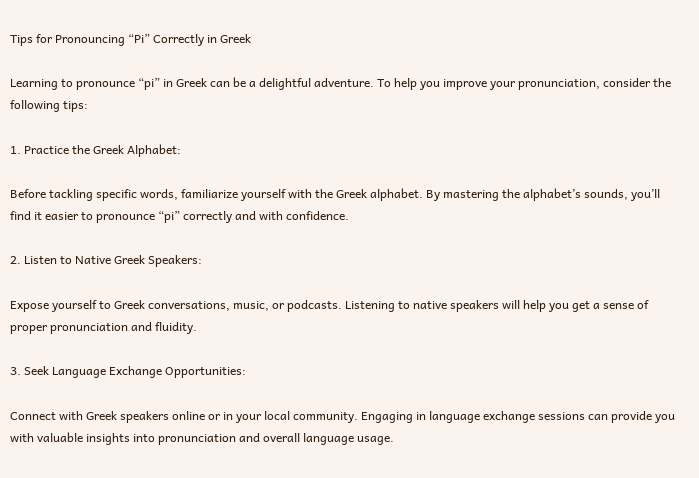Tips for Pronouncing “Pi” Correctly in Greek

Learning to pronounce “pi” in Greek can be a delightful adventure. To help you improve your pronunciation, consider the following tips:

1. Practice the Greek Alphabet:

Before tackling specific words, familiarize yourself with the Greek alphabet. By mastering the alphabet’s sounds, you’ll find it easier to pronounce “pi” correctly and with confidence.

2. Listen to Native Greek Speakers:

Expose yourself to Greek conversations, music, or podcasts. Listening to native speakers will help you get a sense of proper pronunciation and fluidity.

3. Seek Language Exchange Opportunities:

Connect with Greek speakers online or in your local community. Engaging in language exchange sessions can provide you with valuable insights into pronunciation and overall language usage.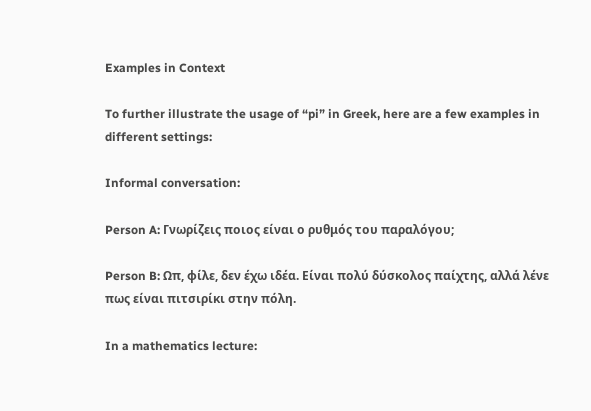Examples in Context

To further illustrate the usage of “pi” in Greek, here are a few examples in different settings:

Informal conversation:

Person A: Γνωρίζεις ποιος είναι ο ρυθμός του παραλόγου;

Person B: Ωπ, φίλε, δεν έχω ιδέα. Είναι πολύ δύσκολος παίχτης, αλλά λένε πως είναι πιτσιρίκι στην πόλη.

In a mathematics lecture: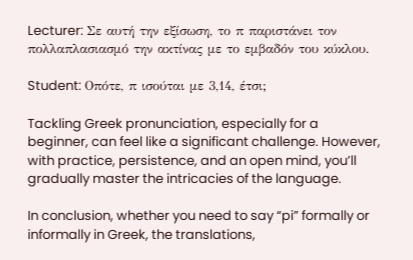Lecturer: Σε αυτή την εξίσωση, το π παριστάνει τον πολλαπλασιασμό την ακτίνας με το εμβαδόν του κύκλου.

Student: Οπότε, π ισούται με 3,14, έτσι;

Tackling Greek pronunciation, especially for a beginner, can feel like a significant challenge. However, with practice, persistence, and an open mind, you’ll gradually master the intricacies of the language.

In conclusion, whether you need to say “pi” formally or informally in Greek, the translations,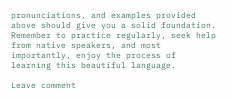pronunciations, and examples provided above should give you a solid foundation. Remember to practice regularly, seek help from native speakers, and most importantly, enjoy the process of learning this beautiful language.

Leave comment